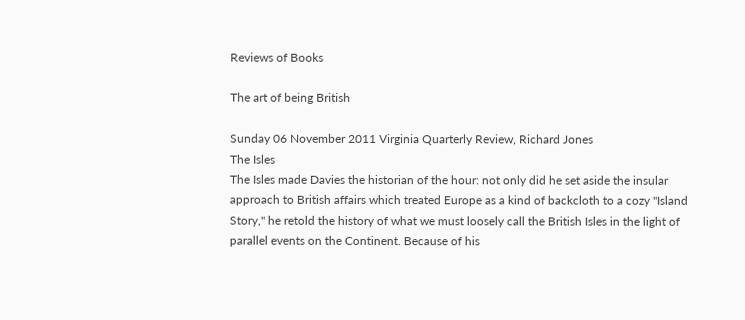Reviews of Books

The art of being British

Sunday 06 November 2011 Virginia Quarterly Review, Richard Jones
The Isles
The Isles made Davies the historian of the hour: not only did he set aside the insular approach to British affairs which treated Europe as a kind of backcloth to a cozy "Island Story," he retold the history of what we must loosely call the British Isles in the light of parallel events on the Continent. Because of his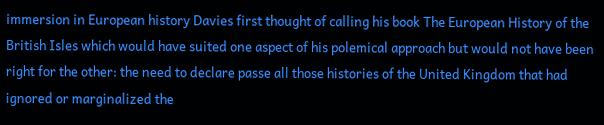immersion in European history Davies first thought of calling his book The European History of the British Isles which would have suited one aspect of his polemical approach but would not have been right for the other: the need to declare passe all those histories of the United Kingdom that had ignored or marginalized the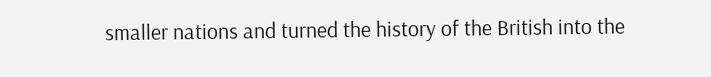smaller nations and turned the history of the British into the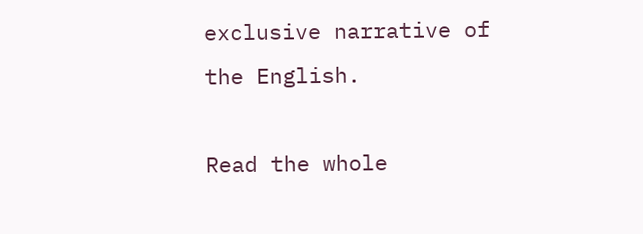exclusive narrative of the English.

Read the whole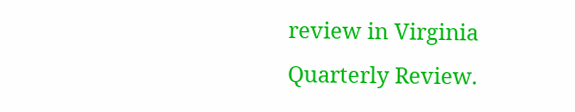review in Virginia Quarterly Review.